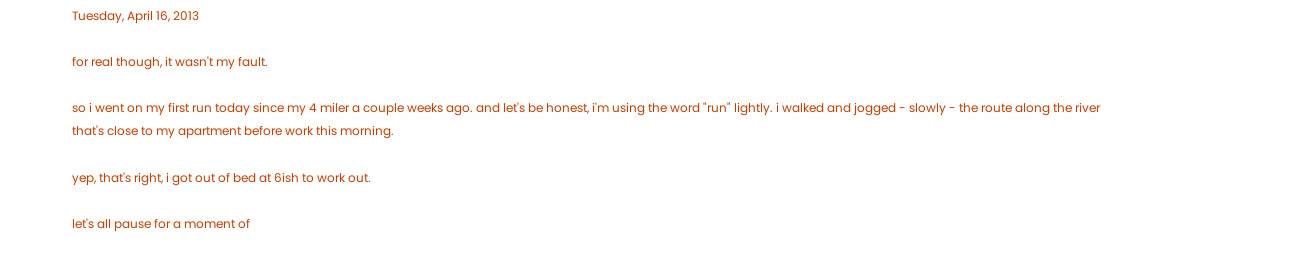Tuesday, April 16, 2013

for real though, it wasn't my fault.

so i went on my first run today since my 4 miler a couple weeks ago. and let's be honest, i'm using the word "run" lightly. i walked and jogged - slowly - the route along the river that's close to my apartment before work this morning.

yep, that's right, i got out of bed at 6ish to work out.

let's all pause for a moment of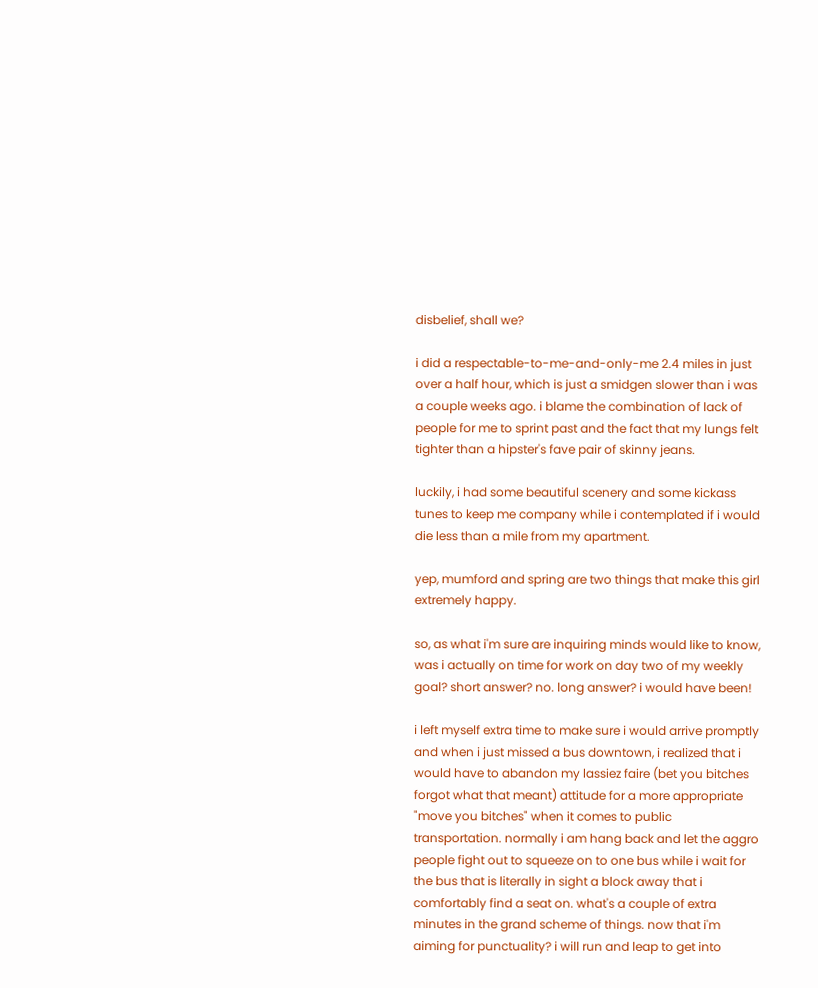disbelief, shall we?

i did a respectable-to-me-and-only-me 2.4 miles in just over a half hour, which is just a smidgen slower than i was a couple weeks ago. i blame the combination of lack of people for me to sprint past and the fact that my lungs felt tighter than a hipster's fave pair of skinny jeans.

luckily, i had some beautiful scenery and some kickass tunes to keep me company while i contemplated if i would die less than a mile from my apartment.

yep, mumford and spring are two things that make this girl extremely happy.

so, as what i'm sure are inquiring minds would like to know, was i actually on time for work on day two of my weekly goal? short answer? no. long answer? i would have been!

i left myself extra time to make sure i would arrive promptly and when i just missed a bus downtown, i realized that i would have to abandon my lassiez faire (bet you bitches forgot what that meant) attitude for a more appropriate "move you bitches" when it comes to public transportation. normally i am hang back and let the aggro people fight out to squeeze on to one bus while i wait for the bus that is literally in sight a block away that i comfortably find a seat on. what's a couple of extra minutes in the grand scheme of things. now that i'm aiming for punctuality? i will run and leap to get into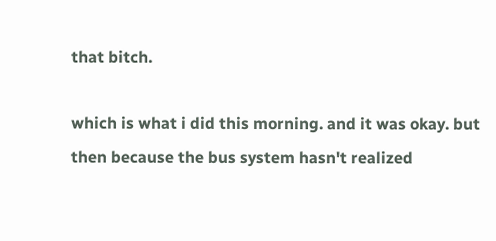that bitch.

which is what i did this morning. and it was okay. but then because the bus system hasn't realized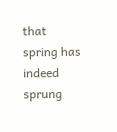that spring has indeed sprung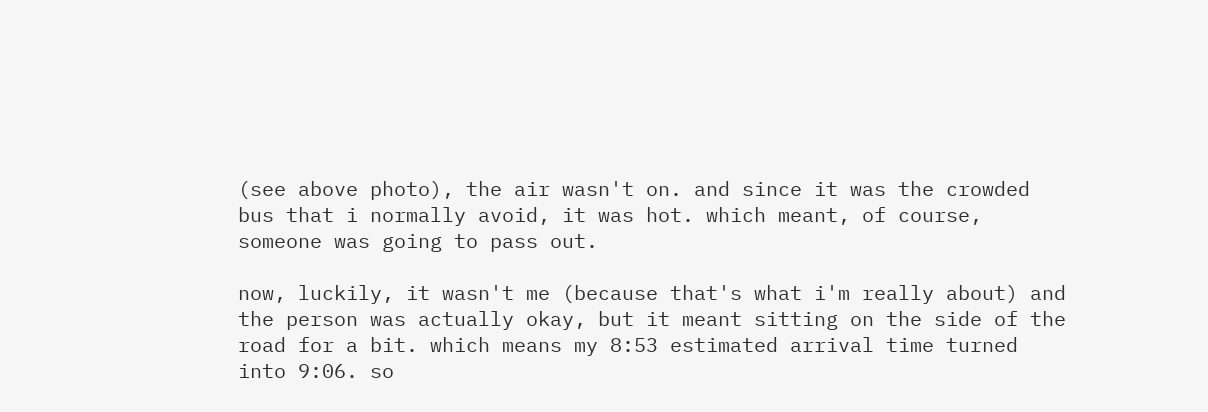(see above photo), the air wasn't on. and since it was the crowded bus that i normally avoid, it was hot. which meant, of course, someone was going to pass out.

now, luckily, it wasn't me (because that's what i'm really about) and the person was actually okay, but it meant sitting on the side of the road for a bit. which means my 8:53 estimated arrival time turned into 9:06. so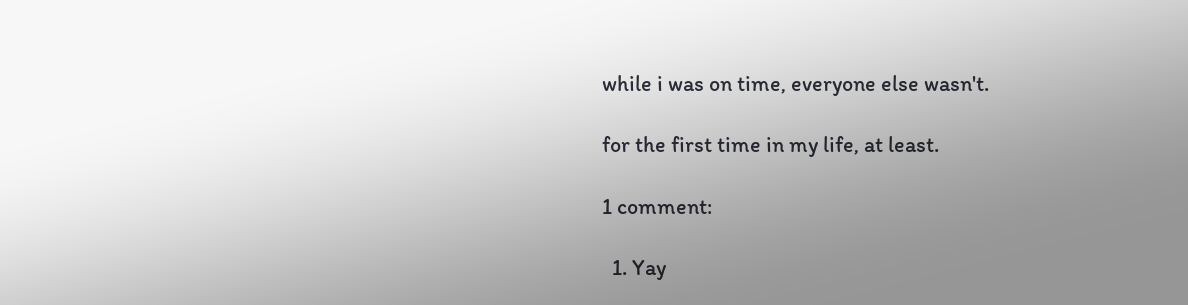while i was on time, everyone else wasn't.

for the first time in my life, at least.

1 comment:

  1. Yay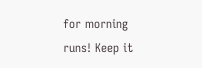for morning runs! Keep it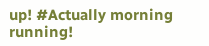up! #Actually morning running!